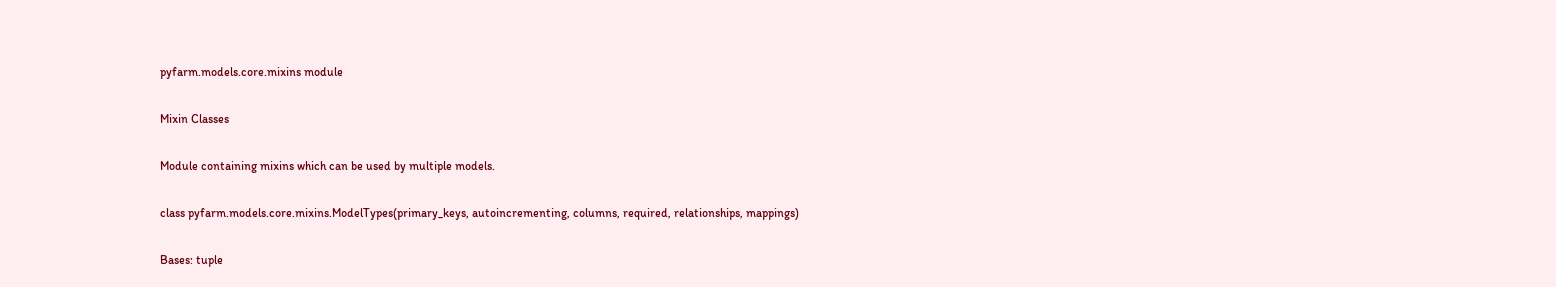pyfarm.models.core.mixins module

Mixin Classes

Module containing mixins which can be used by multiple models.

class pyfarm.models.core.mixins.ModelTypes(primary_keys, autoincrementing, columns, required, relationships, mappings)

Bases: tuple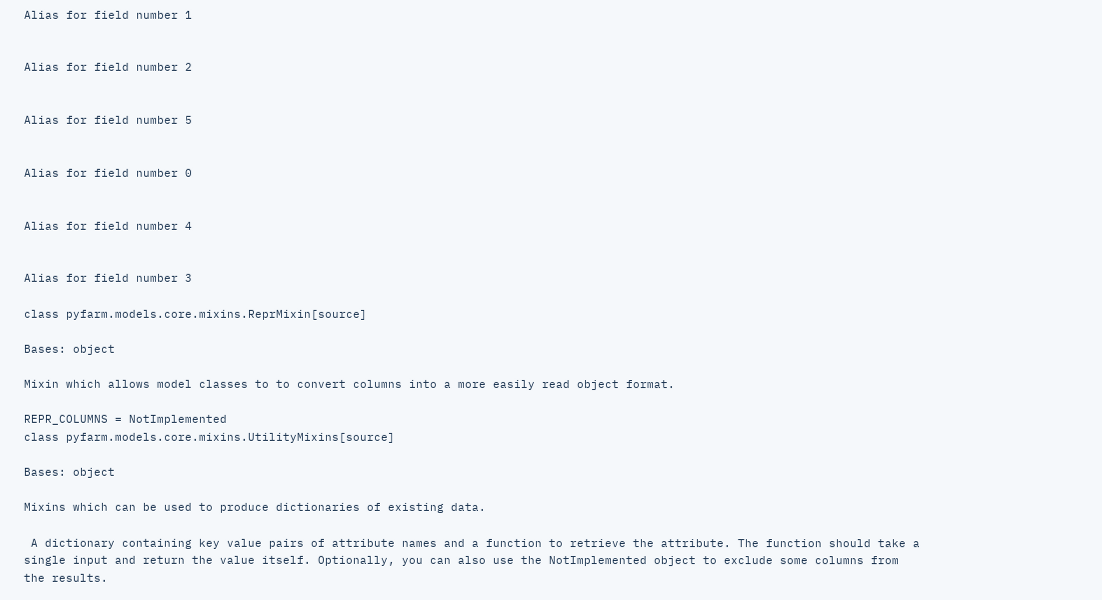Alias for field number 1


Alias for field number 2


Alias for field number 5


Alias for field number 0


Alias for field number 4


Alias for field number 3

class pyfarm.models.core.mixins.ReprMixin[source]

Bases: object

Mixin which allows model classes to to convert columns into a more easily read object format.

REPR_COLUMNS = NotImplemented
class pyfarm.models.core.mixins.UtilityMixins[source]

Bases: object

Mixins which can be used to produce dictionaries of existing data.

 A dictionary containing key value pairs of attribute names and a function to retrieve the attribute. The function should take a single input and return the value itself. Optionally, you can also use the NotImplemented object to exclude some columns from the results.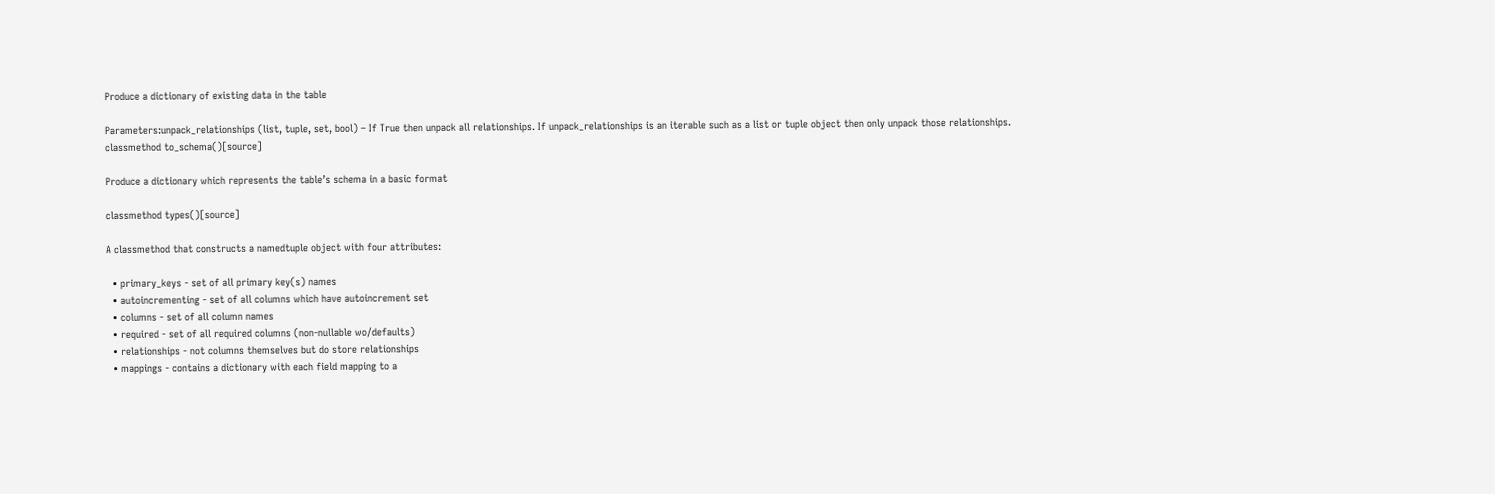Produce a dictionary of existing data in the table

Parameters:unpack_relationships (list, tuple, set, bool) – If True then unpack all relationships. If unpack_relationships is an iterable such as a list or tuple object then only unpack those relationships.
classmethod to_schema()[source]

Produce a dictionary which represents the table’s schema in a basic format

classmethod types()[source]

A classmethod that constructs a namedtuple object with four attributes:

  • primary_keys - set of all primary key(s) names
  • autoincrementing - set of all columns which have autoincrement set
  • columns - set of all column names
  • required - set of all required columns (non-nullable wo/defaults)
  • relationships - not columns themselves but do store relationships
  • mappings - contains a dictionary with each field mapping to a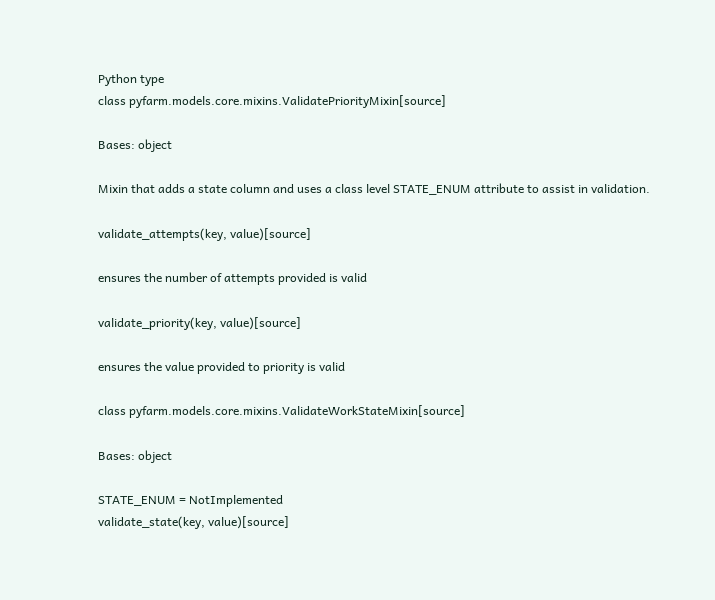Python type
class pyfarm.models.core.mixins.ValidatePriorityMixin[source]

Bases: object

Mixin that adds a state column and uses a class level STATE_ENUM attribute to assist in validation.

validate_attempts(key, value)[source]

ensures the number of attempts provided is valid

validate_priority(key, value)[source]

ensures the value provided to priority is valid

class pyfarm.models.core.mixins.ValidateWorkStateMixin[source]

Bases: object

STATE_ENUM = NotImplemented
validate_state(key, value)[source]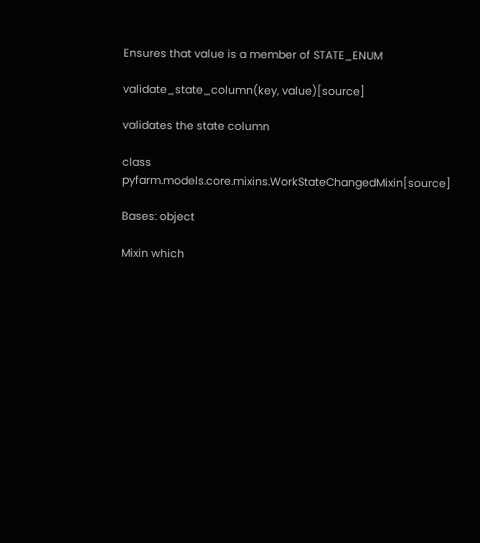Ensures that value is a member of STATE_ENUM

validate_state_column(key, value)[source]

validates the state column

class pyfarm.models.core.mixins.WorkStateChangedMixin[source]

Bases: object

Mixin which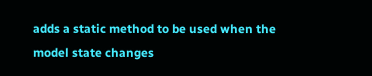adds a static method to be used when the model state changes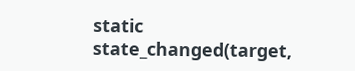static state_changed(target,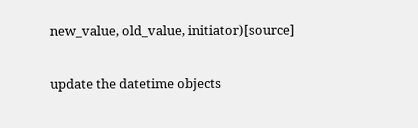new_value, old_value, initiator)[source]

update the datetime objects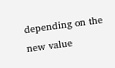depending on the new value